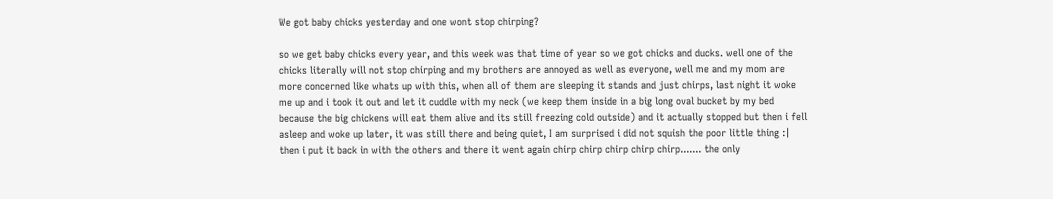We got baby chicks yesterday and one wont stop chirping?

so we get baby chicks every year, and this week was that time of year so we got chicks and ducks. well one of the chicks literally will not stop chirping and my brothers are annoyed as well as everyone, well me and my mom are more concerned like whats up with this, when all of them are sleeping it stands and just chirps, last night it woke me up and i took it out and let it cuddle with my neck (we keep them inside in a big long oval bucket by my bed because the big chickens will eat them alive and its still freezing cold outside) and it actually stopped but then i fell asleep and woke up later, it was still there and being quiet, I am surprised i did not squish the poor little thing :| then i put it back in with the others and there it went again chirp chirp chirp chirp chirp....... the only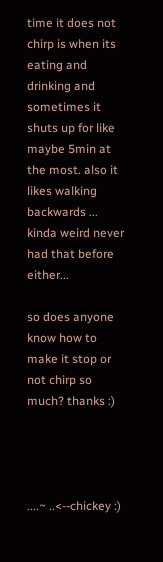time it does not chirp is when its eating and drinking and sometimes it shuts up for like maybe 5min at the most. also it likes walking backwards ... kinda weird never had that before either...

so does anyone know how to make it stop or not chirp so much? thanks :)




....~ ..<--chickey :)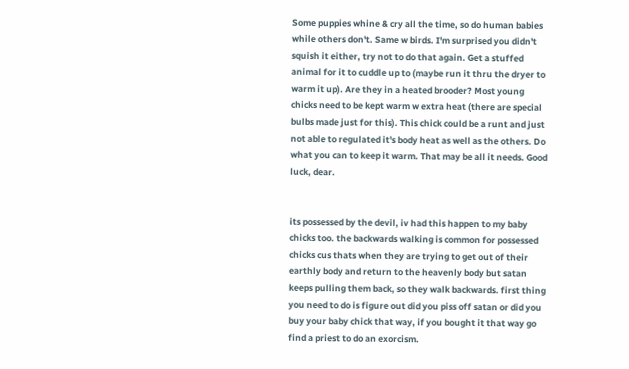Some puppies whine & cry all the time, so do human babies while others don't. Same w birds. I'm surprised you didn't squish it either, try not to do that again. Get a stuffed animal for it to cuddle up to (maybe run it thru the dryer to warm it up). Are they in a heated brooder? Most young chicks need to be kept warm w extra heat (there are special bulbs made just for this). This chick could be a runt and just not able to regulated it's body heat as well as the others. Do what you can to keep it warm. That may be all it needs. Good luck, dear.


its possessed by the devil, iv had this happen to my baby chicks too. the backwards walking is common for possessed chicks cus thats when they are trying to get out of their earthly body and return to the heavenly body but satan keeps pulling them back, so they walk backwards. first thing you need to do is figure out did you piss off satan or did you buy your baby chick that way, if you bought it that way go find a priest to do an exorcism.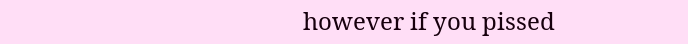however if you pissed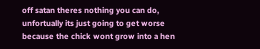off satan theres nothing you can do, unfortually its just going to get worse because the chick wont grow into a hen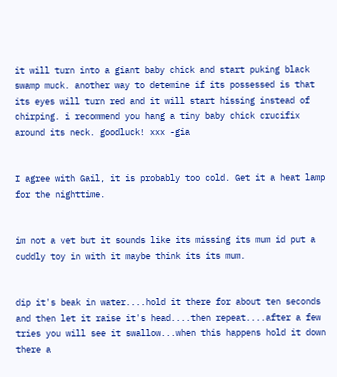it will turn into a giant baby chick and start puking black swamp muck. another way to detemine if its possessed is that its eyes will turn red and it will start hissing instead of chirping. i recommend you hang a tiny baby chick crucifix around its neck. goodluck! xxx -gia


I agree with Gail, it is probably too cold. Get it a heat lamp for the nighttime.


im not a vet but it sounds like its missing its mum id put a cuddly toy in with it maybe think its its mum.


dip it's beak in water....hold it there for about ten seconds and then let it raise it's head....then repeat....after a few tries you will see it swallow...when this happens hold it down there a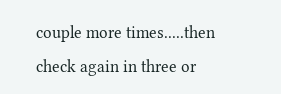couple more times.....then check again in three or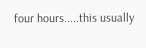four hours.....this usually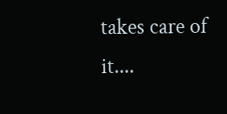takes care of it....